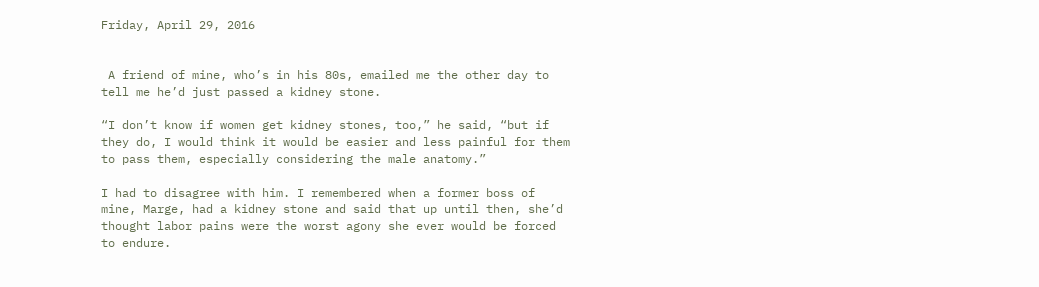Friday, April 29, 2016


 A friend of mine, who’s in his 80s, emailed me the other day to tell me he’d just passed a kidney stone.

“I don’t know if women get kidney stones, too,” he said, “but if they do, I would think it would be easier and less painful for them to pass them, especially considering the male anatomy.”

I had to disagree with him. I remembered when a former boss of mine, Marge, had a kidney stone and said that up until then, she’d thought labor pains were the worst agony she ever would be forced to endure.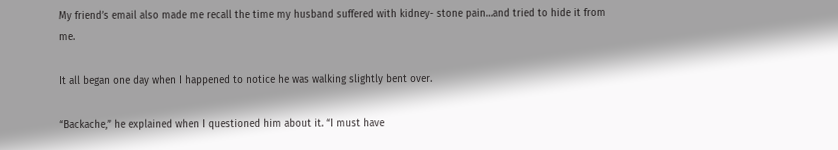My friend’s email also made me recall the time my husband suffered with kidney- stone pain…and tried to hide it from me.

It all began one day when I happened to notice he was walking slightly bent over.

“Backache,” he explained when I questioned him about it. “I must have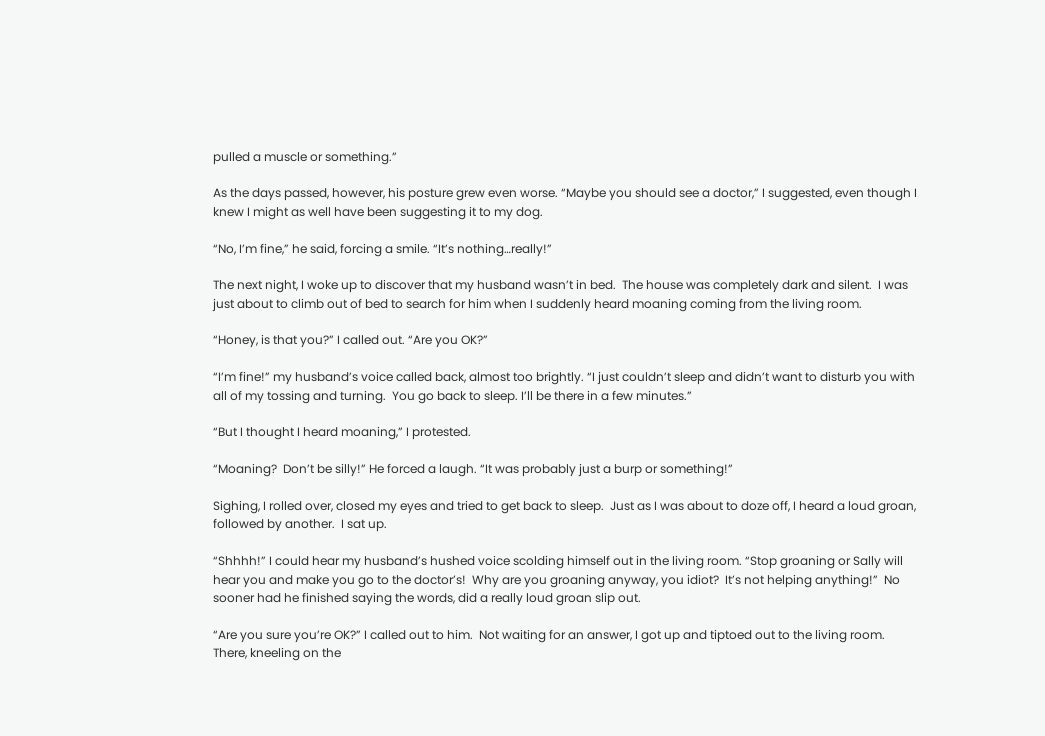pulled a muscle or something.”

As the days passed, however, his posture grew even worse. “Maybe you should see a doctor,” I suggested, even though I knew I might as well have been suggesting it to my dog.

“No, I’m fine,” he said, forcing a smile. “It’s nothing…really!”

The next night, I woke up to discover that my husband wasn’t in bed.  The house was completely dark and silent.  I was just about to climb out of bed to search for him when I suddenly heard moaning coming from the living room.

“Honey, is that you?” I called out. “Are you OK?”

“I’m fine!” my husband’s voice called back, almost too brightly. “I just couldn’t sleep and didn’t want to disturb you with all of my tossing and turning.  You go back to sleep. I’ll be there in a few minutes.”

“But I thought I heard moaning,” I protested.

“Moaning?  Don’t be silly!” He forced a laugh. “It was probably just a burp or something!”

Sighing, I rolled over, closed my eyes and tried to get back to sleep.  Just as I was about to doze off, I heard a loud groan, followed by another.  I sat up.

“Shhhh!” I could hear my husband’s hushed voice scolding himself out in the living room. “Stop groaning or Sally will hear you and make you go to the doctor’s!  Why are you groaning anyway, you idiot?  It’s not helping anything!”  No sooner had he finished saying the words, did a really loud groan slip out.

“Are you sure you’re OK?” I called out to him.  Not waiting for an answer, I got up and tiptoed out to the living room.  There, kneeling on the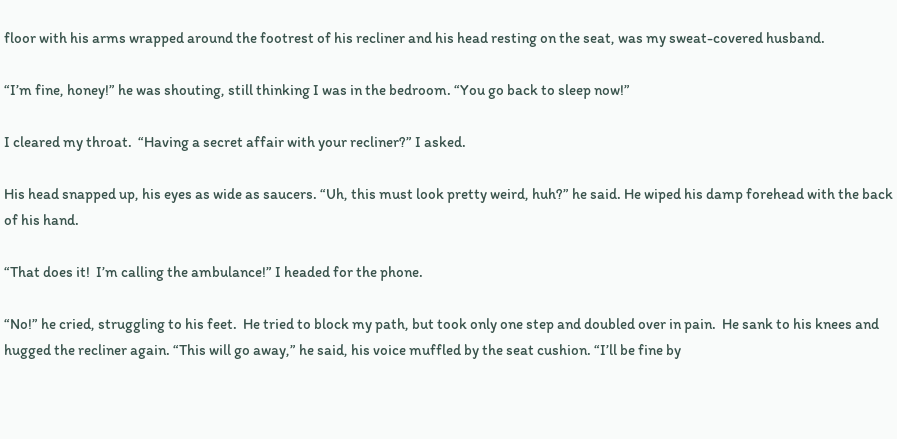floor with his arms wrapped around the footrest of his recliner and his head resting on the seat, was my sweat-covered husband.

“I’m fine, honey!” he was shouting, still thinking I was in the bedroom. “You go back to sleep now!”

I cleared my throat.  “Having a secret affair with your recliner?” I asked.

His head snapped up, his eyes as wide as saucers. “Uh, this must look pretty weird, huh?” he said. He wiped his damp forehead with the back of his hand.

“That does it!  I’m calling the ambulance!” I headed for the phone.

“No!” he cried, struggling to his feet.  He tried to block my path, but took only one step and doubled over in pain.  He sank to his knees and hugged the recliner again. “This will go away,” he said, his voice muffled by the seat cushion. “I’ll be fine by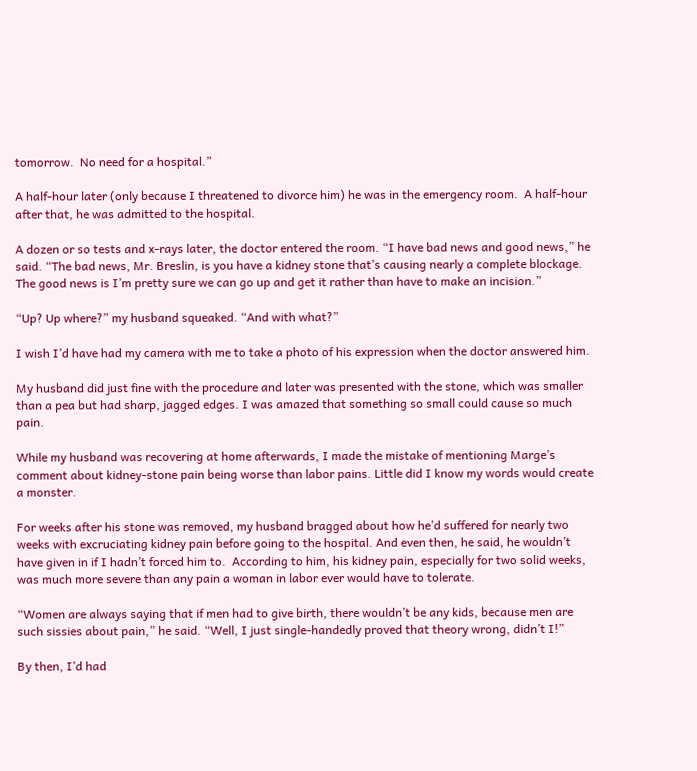tomorrow.  No need for a hospital.”

A half-hour later (only because I threatened to divorce him) he was in the emergency room.  A half-hour after that, he was admitted to the hospital.

A dozen or so tests and x-rays later, the doctor entered the room. “I have bad news and good news,” he said. “The bad news, Mr. Breslin, is you have a kidney stone that’s causing nearly a complete blockage.  The good news is I’m pretty sure we can go up and get it rather than have to make an incision.”

“Up? Up where?” my husband squeaked. “And with what?”

I wish I’d have had my camera with me to take a photo of his expression when the doctor answered him.

My husband did just fine with the procedure and later was presented with the stone, which was smaller than a pea but had sharp, jagged edges. I was amazed that something so small could cause so much pain.

While my husband was recovering at home afterwards, I made the mistake of mentioning Marge’s comment about kidney-stone pain being worse than labor pains. Little did I know my words would create a monster.

For weeks after his stone was removed, my husband bragged about how he’d suffered for nearly two weeks with excruciating kidney pain before going to the hospital. And even then, he said, he wouldn’t have given in if I hadn’t forced him to.  According to him, his kidney pain, especially for two solid weeks, was much more severe than any pain a woman in labor ever would have to tolerate.

“Women are always saying that if men had to give birth, there wouldn’t be any kids, because men are such sissies about pain,” he said. “Well, I just single-handedly proved that theory wrong, didn’t I!”

By then, I’d had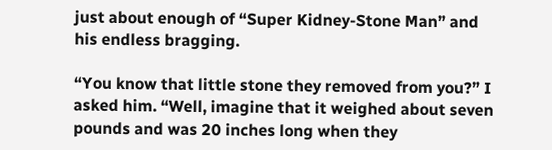just about enough of “Super Kidney-Stone Man” and his endless bragging.

“You know that little stone they removed from you?” I asked him. “Well, imagine that it weighed about seven pounds and was 20 inches long when they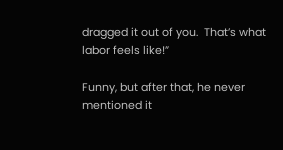dragged it out of you.  That’s what labor feels like!”

Funny, but after that, he never mentioned it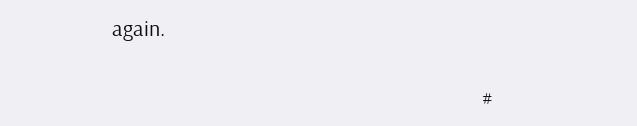again.

                                                                          #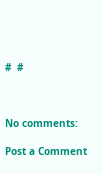#  #



No comments:

Post a Comment